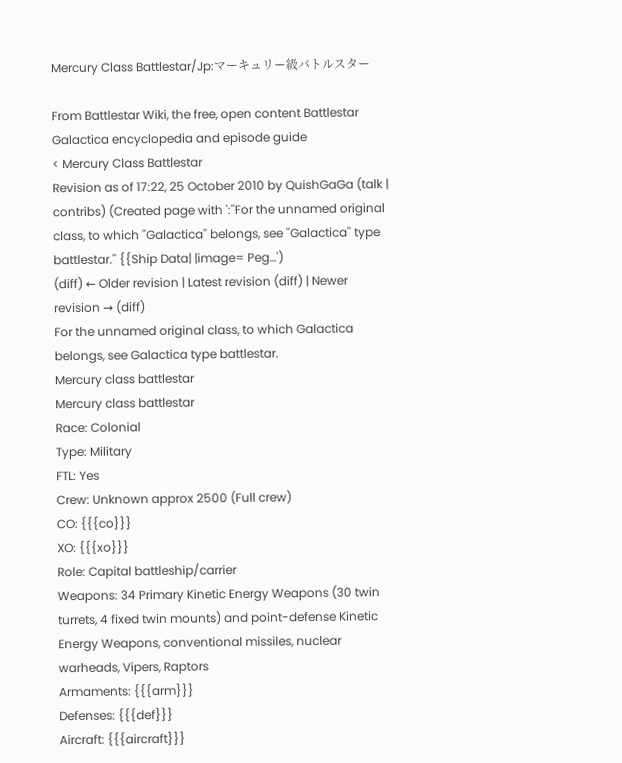Mercury Class Battlestar/Jp:マーキュリー級バトルスター

From Battlestar Wiki, the free, open content Battlestar Galactica encyclopedia and episode guide
< Mercury Class Battlestar
Revision as of 17:22, 25 October 2010 by QuishGaGa (talk | contribs) (Created page with ':''For the unnamed original class, to which ''Galactica'' belongs, see ''Galactica'' type battlestar.'' {{Ship Data| |image= Peg…')
(diff) ← Older revision | Latest revision (diff) | Newer revision → (diff)
For the unnamed original class, to which Galactica belongs, see Galactica type battlestar.
Mercury class battlestar
Mercury class battlestar
Race: Colonial
Type: Military
FTL: Yes
Crew: Unknown approx 2500 (Full crew)
CO: {{{co}}}
XO: {{{xo}}}
Role: Capital battleship/carrier
Weapons: 34 Primary Kinetic Energy Weapons (30 twin turrets, 4 fixed twin mounts) and point-defense Kinetic Energy Weapons, conventional missiles, nuclear warheads, Vipers, Raptors
Armaments: {{{arm}}}
Defenses: {{{def}}}
Aircraft: {{{aircraft}}}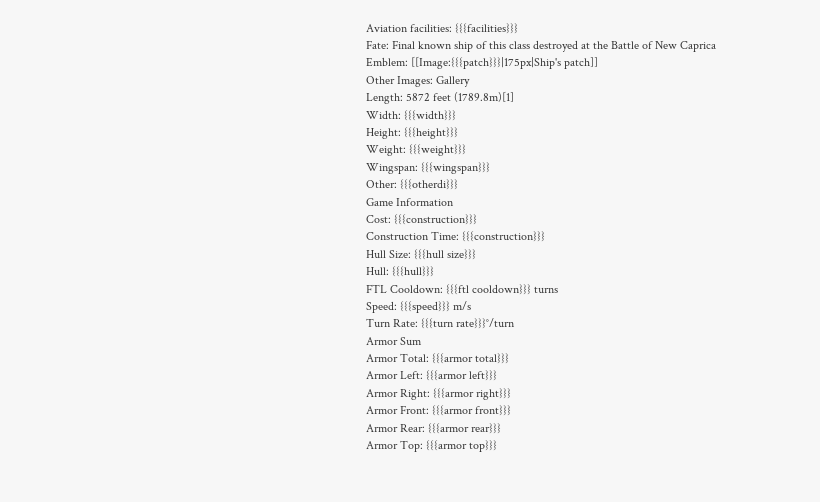Aviation facilities: {{{facilities}}}
Fate: Final known ship of this class destroyed at the Battle of New Caprica
Emblem: [[Image:{{{patch}}}|175px|Ship's patch]]
Other Images: Gallery
Length: 5872 feet (1789.8m)[1]
Width: {{{width}}}
Height: {{{height}}}
Weight: {{{weight}}}
Wingspan: {{{wingspan}}}
Other: {{{otherdi}}}
Game Information
Cost: {{{construction}}}
Construction Time: {{{construction}}}
Hull Size: {{{hull size}}}
Hull: {{{hull}}}
FTL Cooldown: {{{ftl cooldown}}} turns
Speed: {{{speed}}} m/s
Turn Rate: {{{turn rate}}}°/turn
Armor Sum
Armor Total: {{{armor total}}}
Armor Left: {{{armor left}}}
Armor Right: {{{armor right}}}
Armor Front: {{{armor front}}}
Armor Rear: {{{armor rear}}}
Armor Top: {{{armor top}}}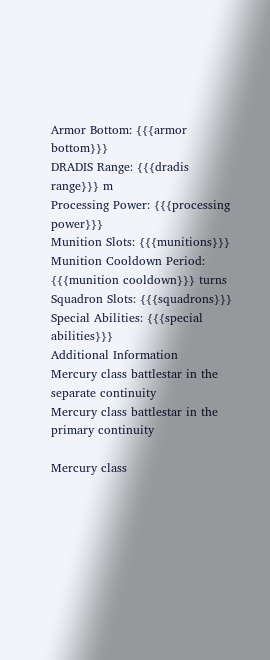Armor Bottom: {{{armor bottom}}}
DRADIS Range: {{{dradis range}}} m
Processing Power: {{{processing power}}}
Munition Slots: {{{munitions}}}
Munition Cooldown Period: {{{munition cooldown}}} turns
Squadron Slots: {{{squadrons}}}
Special Abilities: {{{special abilities}}}
Additional Information
Mercury class battlestar in the separate continuity
Mercury class battlestar in the primary continuity

Mercury class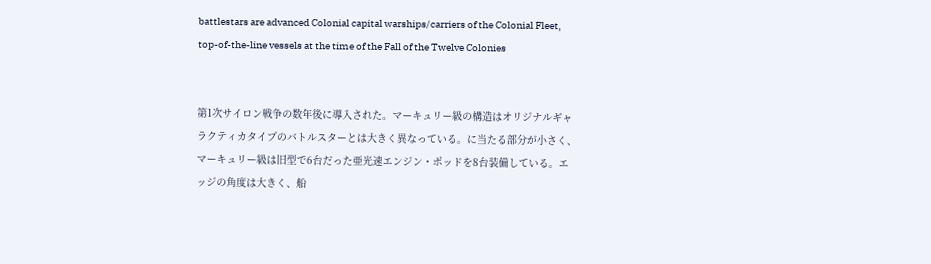battlestars are advanced Colonial capital warships/carriers of the Colonial Fleet, top-of-the-line vessels at the time of the Fall of the Twelve Colonies


第1次サイロン戦争の数年後に導入された。マーキュリー級の構造はオリジナルギャラクティカタイプのバトルスターとは大きく異なっている。に当たる部分が小さく、マーキュリー級は旧型で6台だった亜光速エンジン・ポッドを8台装備している。エッジの角度は大きく、船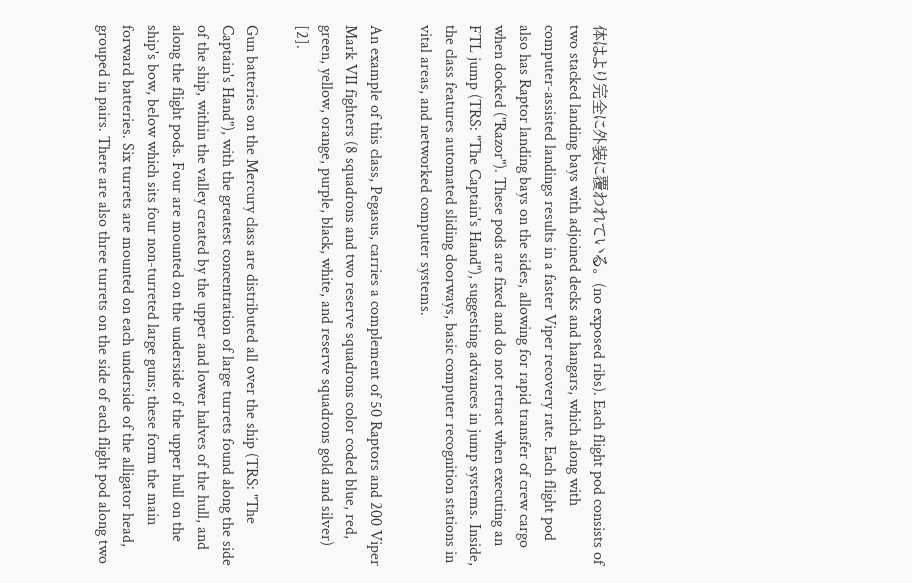体はより完全に外装に覆われている。 (no exposed ribs). Each flight pod consists of two stacked landing bays with adjoined decks and hangars, which along with computer-assisted landings results in a faster Viper recovery rate. Each flight pod also has Raptor landing bays on the sides, allowing for rapid transfer of crew cargo when docked ("Razor"). These pods are fixed and do not retract when executing an FTL jump (TRS: "The Captain's Hand"), suggesting advances in jump systems. Inside, the class features automated sliding doorways, basic computer recognition stations in vital areas, and networked computer systems.

An example of this class, Pegasus, carries a complement of 50 Raptors and 200 Viper Mark VII fighters (8 squadrons and two reserve squadrons color coded blue, red, green, yellow, orange, purple, black, white, and reserve squadrons gold and silver) [2].

Gun batteries on the Mercury class are distributed all over the ship (TRS: "The Captain's Hand"), with the greatest concentration of large turrets found along the side of the ship, within the valley created by the upper and lower halves of the hull, and along the flight pods. Four are mounted on the underside of the upper hull on the ship's bow, below which sits four non-turreted large guns; these form the main forward batteries. Six turrets are mounted on each underside of the alligator head, grouped in pairs. There are also three turrets on the side of each flight pod along two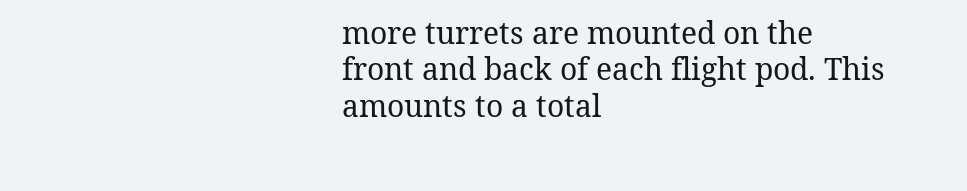more turrets are mounted on the front and back of each flight pod. This amounts to a total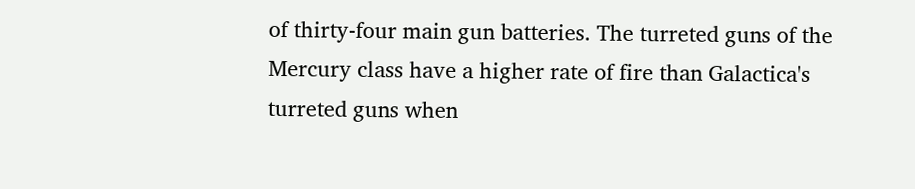of thirty-four main gun batteries. The turreted guns of the Mercury class have a higher rate of fire than Galactica's turreted guns when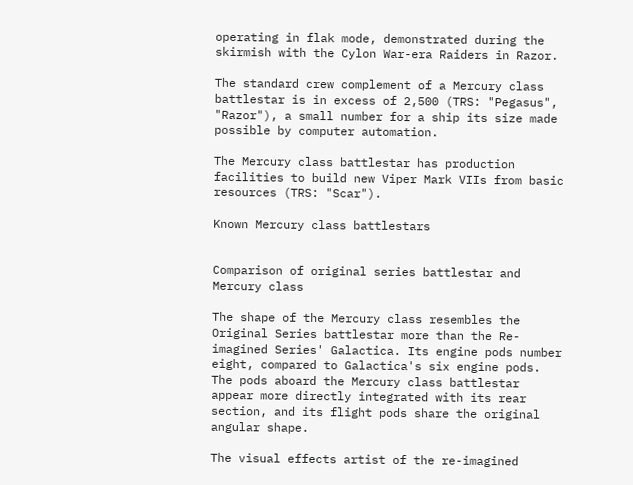operating in flak mode, demonstrated during the skirmish with the Cylon War-era Raiders in Razor.

The standard crew complement of a Mercury class battlestar is in excess of 2,500 (TRS: "Pegasus", "Razor"), a small number for a ship its size made possible by computer automation.

The Mercury class battlestar has production facilities to build new Viper Mark VIIs from basic resources (TRS: "Scar").

Known Mercury class battlestars


Comparison of original series battlestar and Mercury class

The shape of the Mercury class resembles the Original Series battlestar more than the Re-imagined Series' Galactica. Its engine pods number eight, compared to Galactica's six engine pods. The pods aboard the Mercury class battlestar appear more directly integrated with its rear section, and its flight pods share the original angular shape.

The visual effects artist of the re-imagined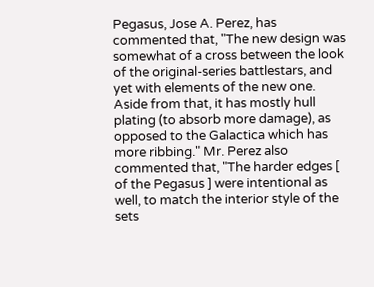Pegasus, Jose A. Perez, has commented that, "The new design was somewhat of a cross between the look of the original-series battlestars, and yet with elements of the new one. Aside from that, it has mostly hull plating (to absorb more damage), as opposed to the Galactica which has more ribbing." Mr. Perez also commented that, "The harder edges [ of the Pegasus ] were intentional as well, to match the interior style of the sets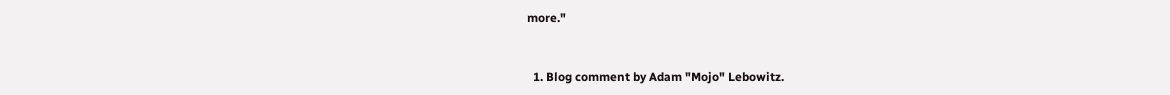more."


  1. Blog comment by Adam "Mojo" Lebowitz.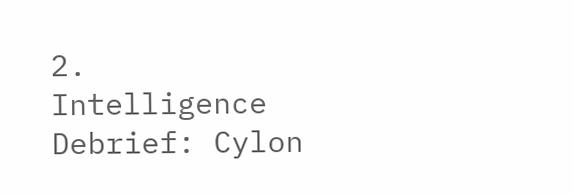2. Intelligence Debrief: Cylon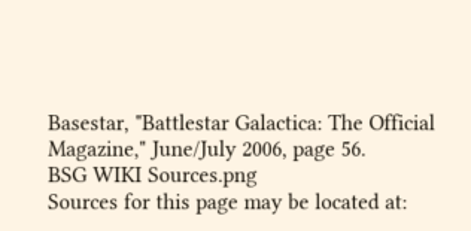Basestar, "Battlestar Galactica: The Official Magazine," June/July 2006, page 56.
BSG WIKI Sources.png
Sources for this page may be located at: